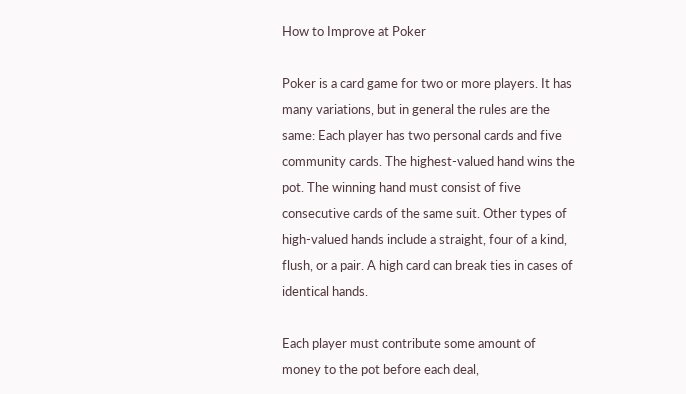How to Improve at Poker

Poker is a card game for two or more players. It has many variations, but in general the rules are the same: Each player has two personal cards and five community cards. The highest-valued hand wins the pot. The winning hand must consist of five consecutive cards of the same suit. Other types of high-valued hands include a straight, four of a kind, flush, or a pair. A high card can break ties in cases of identical hands.

Each player must contribute some amount of money to the pot before each deal,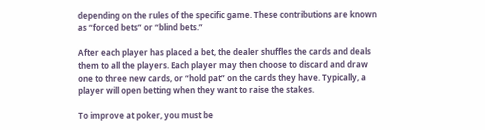depending on the rules of the specific game. These contributions are known as “forced bets” or “blind bets.”

After each player has placed a bet, the dealer shuffles the cards and deals them to all the players. Each player may then choose to discard and draw one to three new cards, or “hold pat” on the cards they have. Typically, a player will open betting when they want to raise the stakes.

To improve at poker, you must be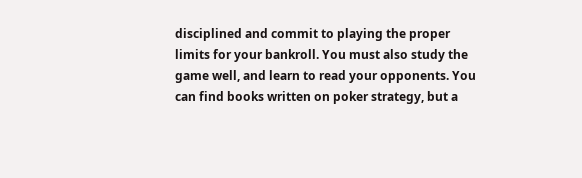disciplined and commit to playing the proper limits for your bankroll. You must also study the game well, and learn to read your opponents. You can find books written on poker strategy, but a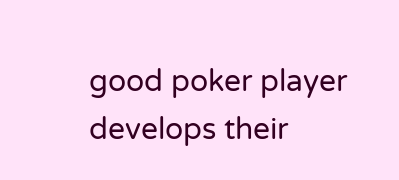good poker player develops their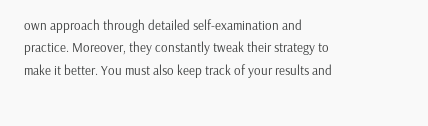own approach through detailed self-examination and practice. Moreover, they constantly tweak their strategy to make it better. You must also keep track of your results and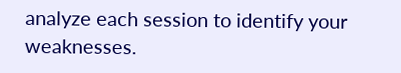analyze each session to identify your weaknesses.